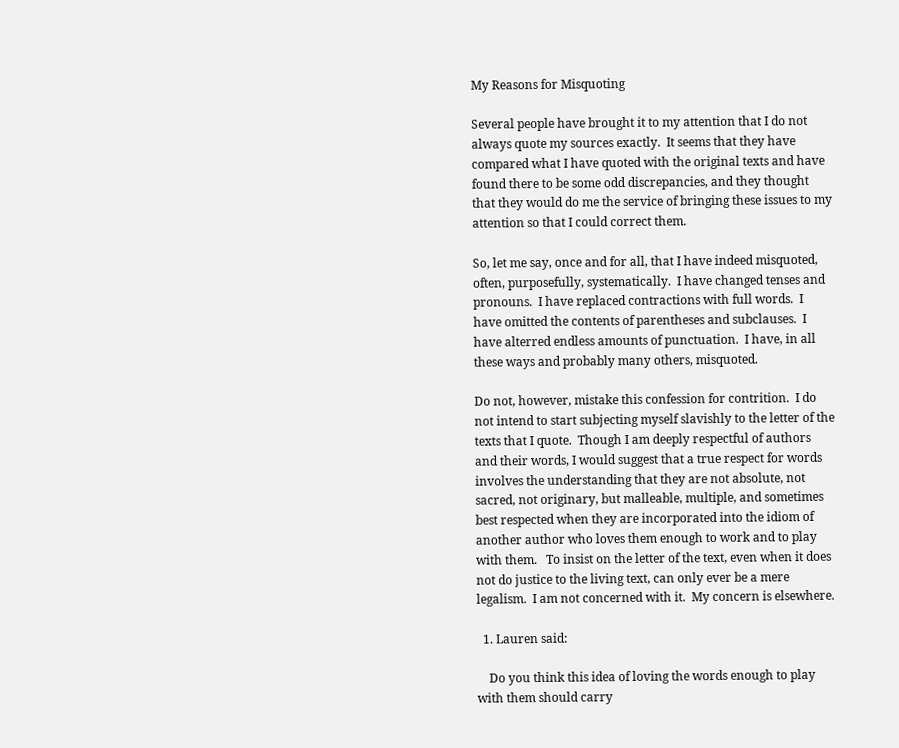My Reasons for Misquoting

Several people have brought it to my attention that I do not always quote my sources exactly.  It seems that they have compared what I have quoted with the original texts and have found there to be some odd discrepancies, and they thought that they would do me the service of bringing these issues to my attention so that I could correct them.

So, let me say, once and for all, that I have indeed misquoted, often, purposefully, systematically.  I have changed tenses and pronouns.  I have replaced contractions with full words.  I have omitted the contents of parentheses and subclauses.  I have alterred endless amounts of punctuation.  I have, in all these ways and probably many others, misquoted.

Do not, however, mistake this confession for contrition.  I do not intend to start subjecting myself slavishly to the letter of the texts that I quote.  Though I am deeply respectful of authors and their words, I would suggest that a true respect for words involves the understanding that they are not absolute, not sacred, not originary, but malleable, multiple, and sometimes best respected when they are incorporated into the idiom of another author who loves them enough to work and to play with them.   To insist on the letter of the text, even when it does not do justice to the living text, can only ever be a mere legalism.  I am not concerned with it.  My concern is elsewhere.

  1. Lauren said:

    Do you think this idea of loving the words enough to play with them should carry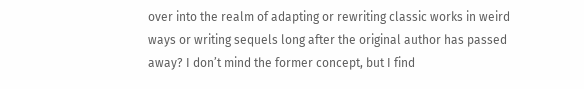over into the realm of adapting or rewriting classic works in weird ways or writing sequels long after the original author has passed away? I don’t mind the former concept, but I find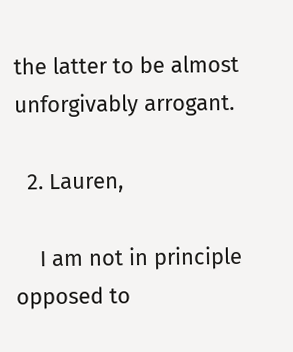the latter to be almost unforgivably arrogant.

  2. Lauren,

    I am not in principle opposed to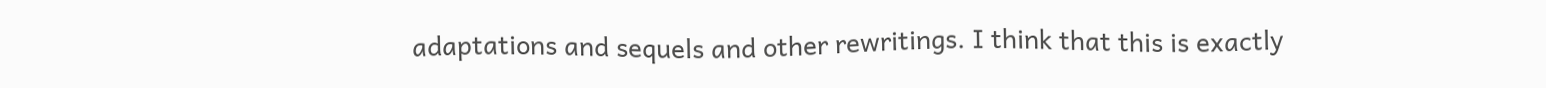adaptations and sequels and other rewritings. I think that this is exactly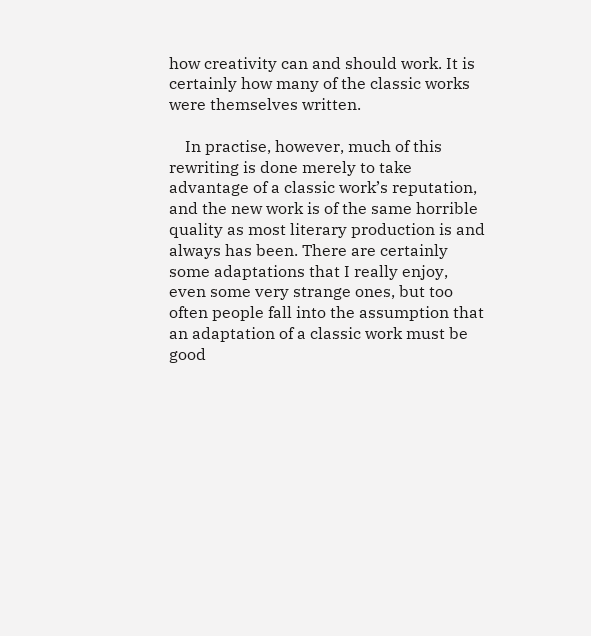how creativity can and should work. It is certainly how many of the classic works were themselves written.

    In practise, however, much of this rewriting is done merely to take advantage of a classic work’s reputation, and the new work is of the same horrible quality as most literary production is and always has been. There are certainly some adaptations that I really enjoy, even some very strange ones, but too often people fall into the assumption that an adaptation of a classic work must be good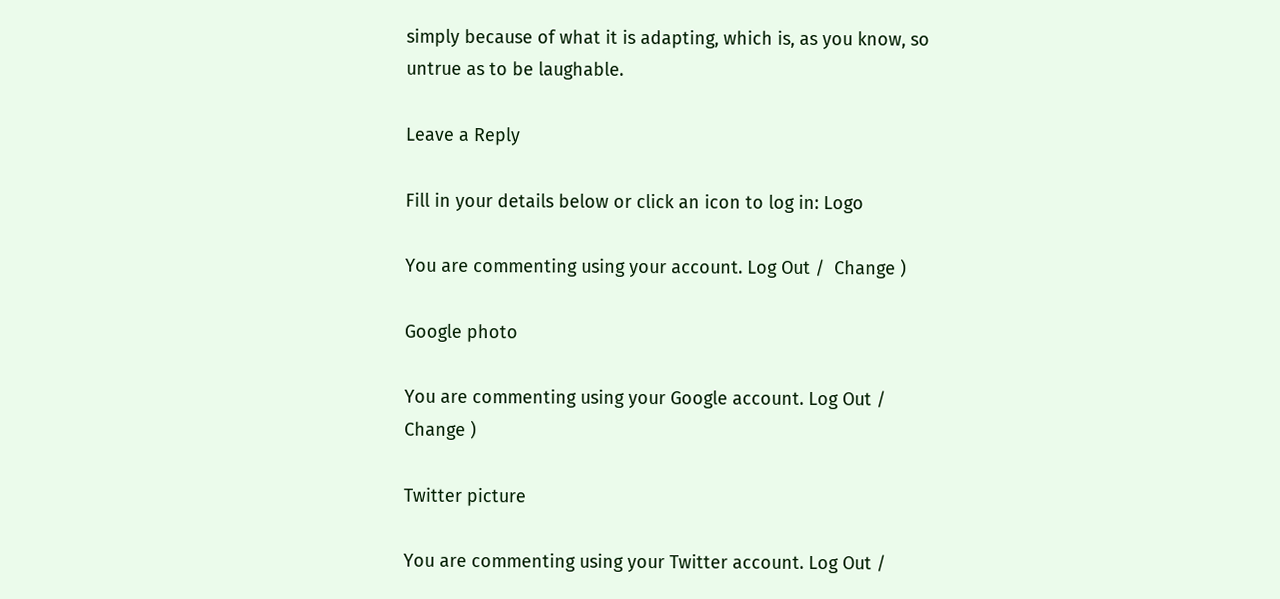simply because of what it is adapting, which is, as you know, so untrue as to be laughable.

Leave a Reply

Fill in your details below or click an icon to log in: Logo

You are commenting using your account. Log Out /  Change )

Google photo

You are commenting using your Google account. Log Out /  Change )

Twitter picture

You are commenting using your Twitter account. Log Out /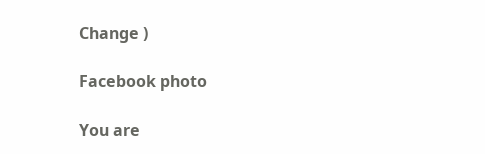Change )

Facebook photo

You are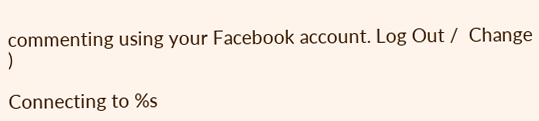commenting using your Facebook account. Log Out /  Change )

Connecting to %s